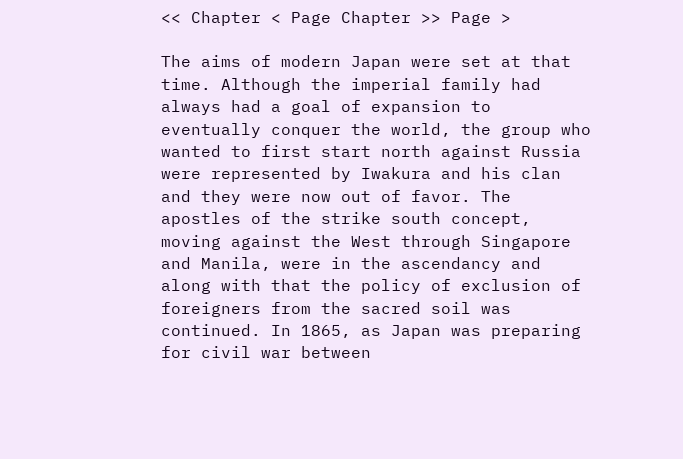<< Chapter < Page Chapter >> Page >

The aims of modern Japan were set at that time. Although the imperial family had always had a goal of expansion to eventually conquer the world, the group who wanted to first start north against Russia were represented by Iwakura and his clan and they were now out of favor. The apostles of the strike south concept, moving against the West through Singapore and Manila, were in the ascendancy and along with that the policy of exclusion of foreigners from the sacred soil was continued. In 1865, as Japan was preparing for civil war between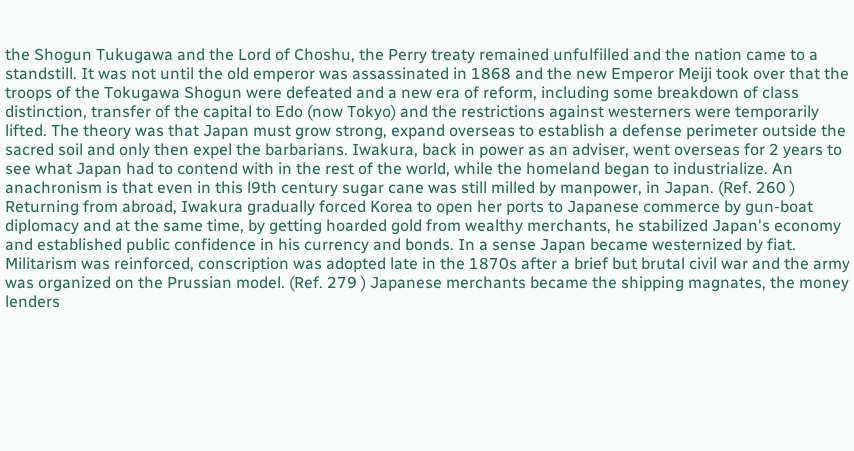the Shogun Tukugawa and the Lord of Choshu, the Perry treaty remained unfulfilled and the nation came to a standstill. It was not until the old emperor was assassinated in 1868 and the new Emperor Meiji took over that the troops of the Tokugawa Shogun were defeated and a new era of reform, including some breakdown of class distinction, transfer of the capital to Edo (now Tokyo) and the restrictions against westerners were temporarily lifted. The theory was that Japan must grow strong, expand overseas to establish a defense perimeter outside the sacred soil and only then expel the barbarians. Iwakura, back in power as an adviser, went overseas for 2 years to see what Japan had to contend with in the rest of the world, while the homeland began to industrialize. An anachronism is that even in this l9th century sugar cane was still milled by manpower, in Japan. (Ref. 260 ) Returning from abroad, Iwakura gradually forced Korea to open her ports to Japanese commerce by gun-boat diplomacy and at the same time, by getting hoarded gold from wealthy merchants, he stabilized Japan's economy and established public confidence in his currency and bonds. In a sense Japan became westernized by fiat. Militarism was reinforced, conscription was adopted late in the 1870s after a brief but brutal civil war and the army was organized on the Prussian model. (Ref. 279 ) Japanese merchants became the shipping magnates, the money lenders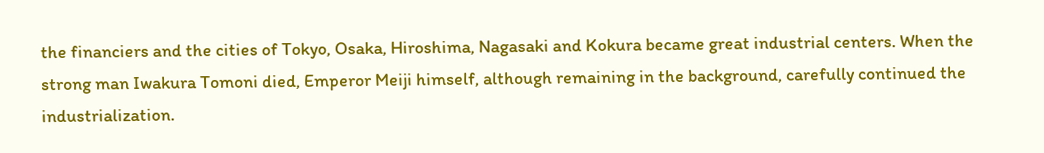the financiers and the cities of Tokyo, Osaka, Hiroshima, Nagasaki and Kokura became great industrial centers. When the strong man Iwakura Tomoni died, Emperor Meiji himself, although remaining in the background, carefully continued the industrialization.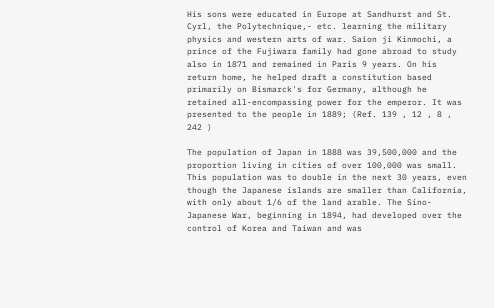His sons were educated in Europe at Sandhurst and St. Cyrl, the Polytechnique,- etc. learning the military physics and western arts of war. Saion ji Kinmochi, a prince of the Fujiwara family had gone abroad to study also in 1871 and remained in Paris 9 years. On his return home, he helped draft a constitution based primarily on Bismarck's for Germany, although he retained all-encompassing power for the emperor. It was presented to the people in 1889; (Ref. 139 , 12 , 8 , 242 )

The population of Japan in 1888 was 39,500,000 and the proportion living in cities of over 100,000 was small. This population was to double in the next 30 years, even though the Japanese islands are smaller than California, with only about 1/6 of the land arable. The Sino-Japanese War, beginning in 1894, had developed over the control of Korea and Taiwan and was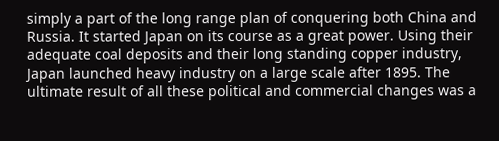simply a part of the long range plan of conquering both China and Russia. It started Japan on its course as a great power. Using their adequate coal deposits and their long standing copper industry, Japan launched heavy industry on a large scale after 1895. The ultimate result of all these political and commercial changes was a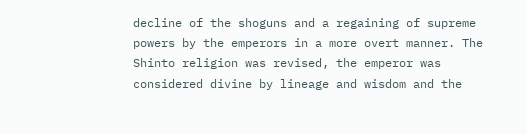decline of the shoguns and a regaining of supreme powers by the emperors in a more overt manner. The Shinto religion was revised, the emperor was considered divine by lineage and wisdom and the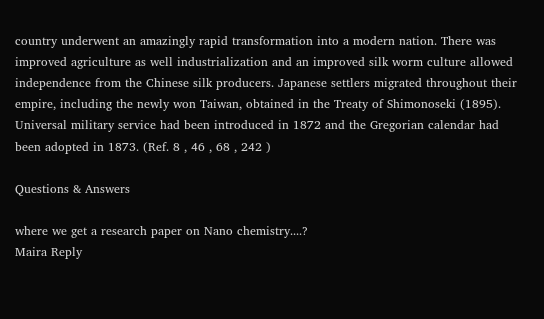country underwent an amazingly rapid transformation into a modern nation. There was improved agriculture as well industrialization and an improved silk worm culture allowed independence from the Chinese silk producers. Japanese settlers migrated throughout their empire, including the newly won Taiwan, obtained in the Treaty of Shimonoseki (1895). Universal military service had been introduced in 1872 and the Gregorian calendar had been adopted in 1873. (Ref. 8 , 46 , 68 , 242 )

Questions & Answers

where we get a research paper on Nano chemistry....?
Maira Reply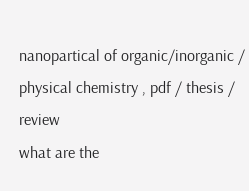nanopartical of organic/inorganic / physical chemistry , pdf / thesis / review
what are the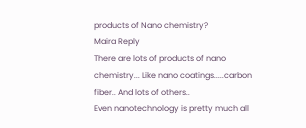products of Nano chemistry?
Maira Reply
There are lots of products of nano chemistry... Like nano coatings.....carbon fiber.. And lots of others..
Even nanotechnology is pretty much all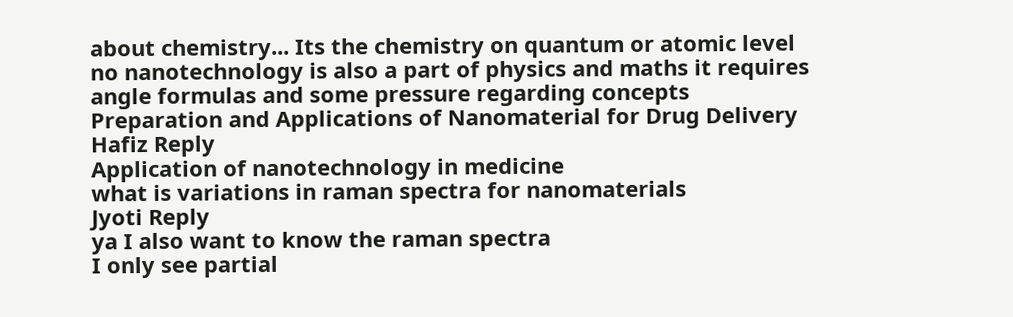about chemistry... Its the chemistry on quantum or atomic level
no nanotechnology is also a part of physics and maths it requires angle formulas and some pressure regarding concepts
Preparation and Applications of Nanomaterial for Drug Delivery
Hafiz Reply
Application of nanotechnology in medicine
what is variations in raman spectra for nanomaterials
Jyoti Reply
ya I also want to know the raman spectra
I only see partial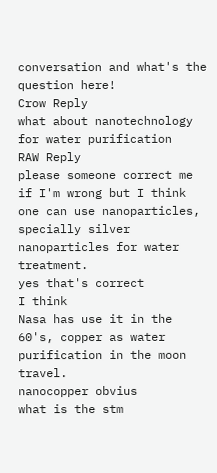conversation and what's the question here!
Crow Reply
what about nanotechnology for water purification
RAW Reply
please someone correct me if I'm wrong but I think one can use nanoparticles, specially silver nanoparticles for water treatment.
yes that's correct
I think
Nasa has use it in the 60's, copper as water purification in the moon travel.
nanocopper obvius
what is the stm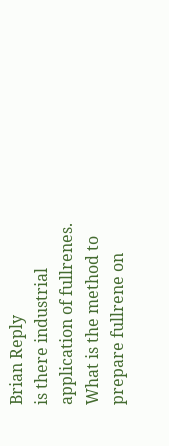Brian Reply
is there industrial application of fullrenes. What is the method to prepare fullrene on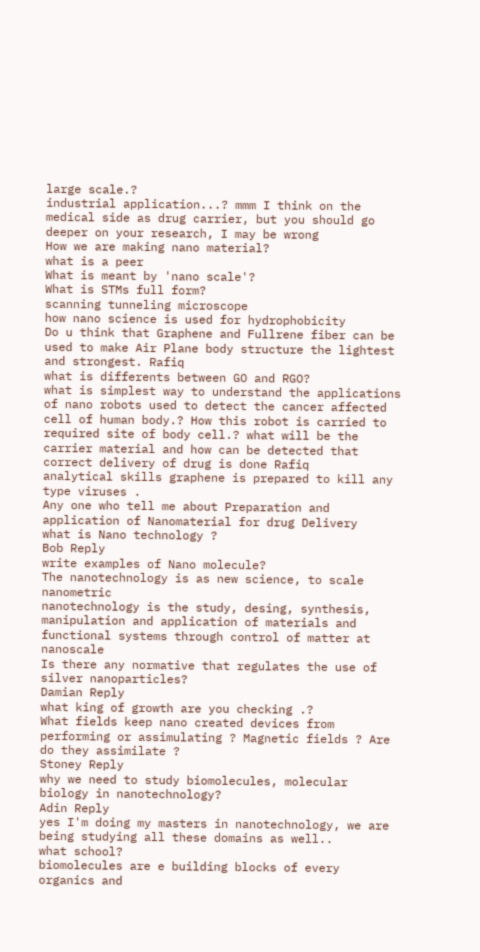large scale.?
industrial application...? mmm I think on the medical side as drug carrier, but you should go deeper on your research, I may be wrong
How we are making nano material?
what is a peer
What is meant by 'nano scale'?
What is STMs full form?
scanning tunneling microscope
how nano science is used for hydrophobicity
Do u think that Graphene and Fullrene fiber can be used to make Air Plane body structure the lightest and strongest. Rafiq
what is differents between GO and RGO?
what is simplest way to understand the applications of nano robots used to detect the cancer affected cell of human body.? How this robot is carried to required site of body cell.? what will be the carrier material and how can be detected that correct delivery of drug is done Rafiq
analytical skills graphene is prepared to kill any type viruses .
Any one who tell me about Preparation and application of Nanomaterial for drug Delivery
what is Nano technology ?
Bob Reply
write examples of Nano molecule?
The nanotechnology is as new science, to scale nanometric
nanotechnology is the study, desing, synthesis, manipulation and application of materials and functional systems through control of matter at nanoscale
Is there any normative that regulates the use of silver nanoparticles?
Damian Reply
what king of growth are you checking .?
What fields keep nano created devices from performing or assimulating ? Magnetic fields ? Are do they assimilate ?
Stoney Reply
why we need to study biomolecules, molecular biology in nanotechnology?
Adin Reply
yes I'm doing my masters in nanotechnology, we are being studying all these domains as well..
what school?
biomolecules are e building blocks of every organics and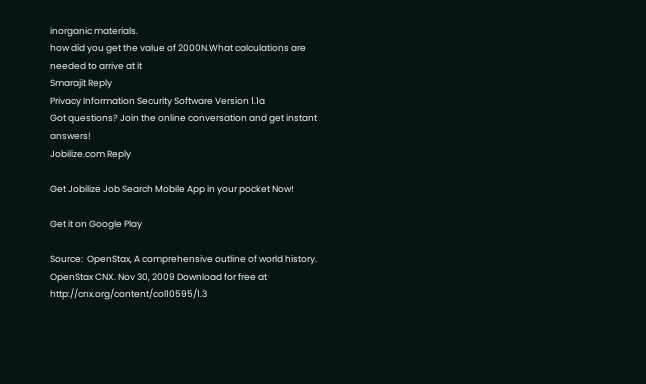inorganic materials.
how did you get the value of 2000N.What calculations are needed to arrive at it
Smarajit Reply
Privacy Information Security Software Version 1.1a
Got questions? Join the online conversation and get instant answers!
Jobilize.com Reply

Get Jobilize Job Search Mobile App in your pocket Now!

Get it on Google Play

Source:  OpenStax, A comprehensive outline of world history. OpenStax CNX. Nov 30, 2009 Download for free at http://cnx.org/content/col10595/1.3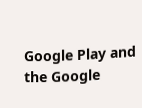Google Play and the Google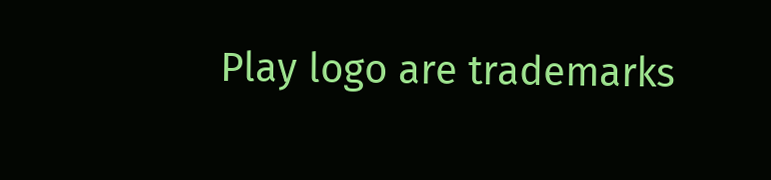Play logo are trademarks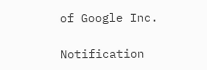of Google Inc.

Notification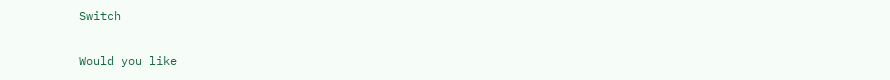Switch

Would you like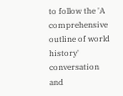to follow the 'A comprehensive outline of world history' conversation and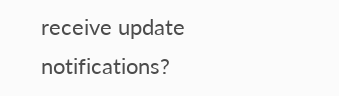receive update notifications?